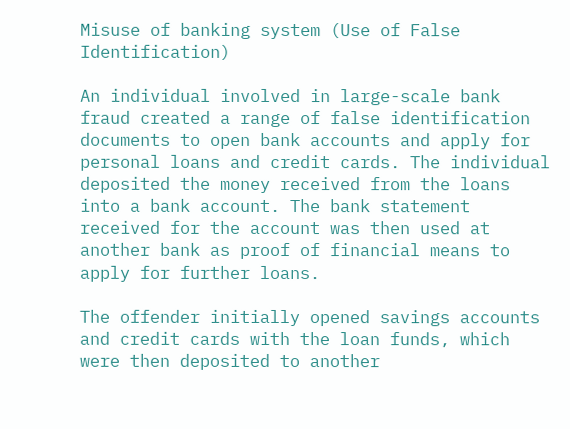Misuse of banking system (Use of False Identification)

An individual involved in large-scale bank fraud created a range of false identification documents to open bank accounts and apply for personal loans and credit cards. The individual deposited the money received from the loans into a bank account. The bank statement received for the account was then used at another bank as proof of financial means to apply for further loans.

The offender initially opened savings accounts and credit cards with the loan funds, which were then deposited to another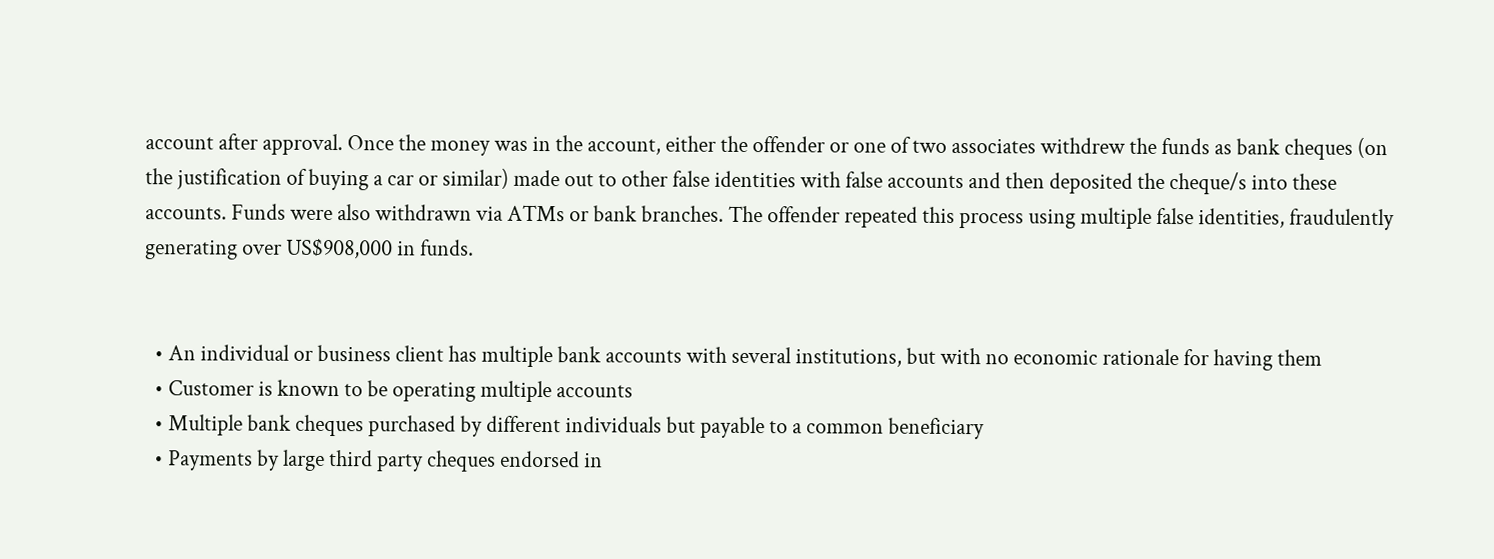account after approval. Once the money was in the account, either the offender or one of two associates withdrew the funds as bank cheques (on the justification of buying a car or similar) made out to other false identities with false accounts and then deposited the cheque/s into these accounts. Funds were also withdrawn via ATMs or bank branches. The offender repeated this process using multiple false identities, fraudulently generating over US$908,000 in funds.


  • An individual or business client has multiple bank accounts with several institutions, but with no economic rationale for having them
  • Customer is known to be operating multiple accounts
  • Multiple bank cheques purchased by different individuals but payable to a common beneficiary
  • Payments by large third party cheques endorsed in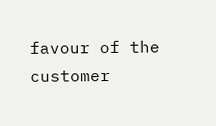favour of the customer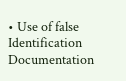• Use of false Identification Documentation